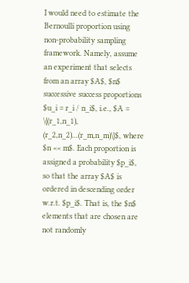I would need to estimate the Bernoulli proportion using non-probability sampling framework. Namely, assume an experiment that selects from an array $A$, $n$ successive success proportions $u_i = r_i / n_i$, i.e., $A = \{(r_1,n_1), (r_2,n_2)...(r_m,n_m)\}$, where $n << m$. Each proportion is assigned a probability $p_i$, so that the array $A$ is ordered in descending order w.r.t. $p_i$. That is, the $n$ elements that are chosen are not randomly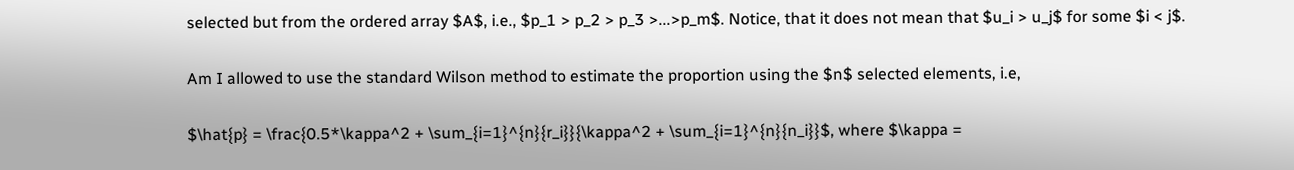selected but from the ordered array $A$, i.e., $p_1 > p_2 > p_3 >...>p_m$. Notice, that it does not mean that $u_i > u_j$ for some $i < j$.

Am I allowed to use the standard Wilson method to estimate the proportion using the $n$ selected elements, i.e,

$\hat{p} = \frac{0.5*\kappa^2 + \sum_{i=1}^{n}{r_i}}{\kappa^2 + \sum_{i=1}^{n}{n_i}}$, where $\kappa =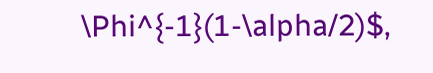\Phi^{-1}(1-\alpha/2)$,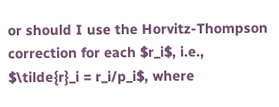or should I use the Horvitz-Thompson correction for each $r_i$, i.e., $\tilde{r}_i = r_i/p_i$, where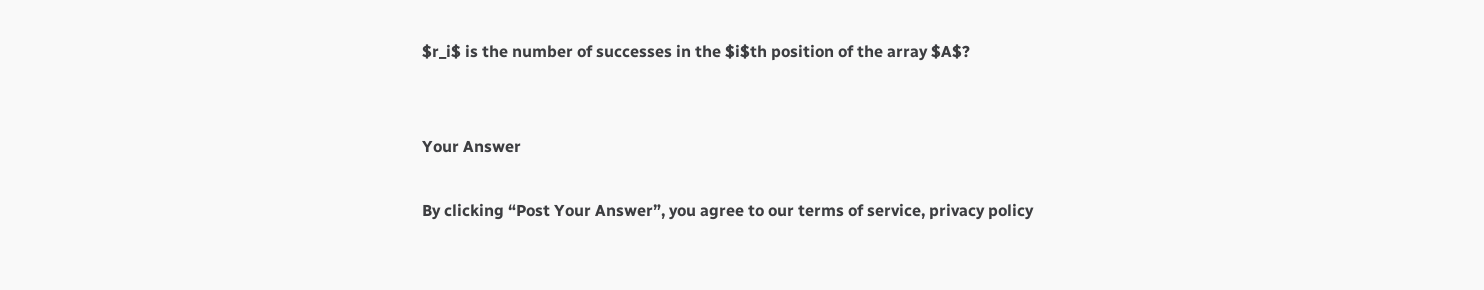$r_i$ is the number of successes in the $i$th position of the array $A$?


Your Answer

By clicking “Post Your Answer”, you agree to our terms of service, privacy policy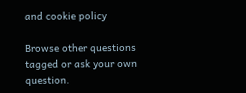and cookie policy

Browse other questions tagged or ask your own question.